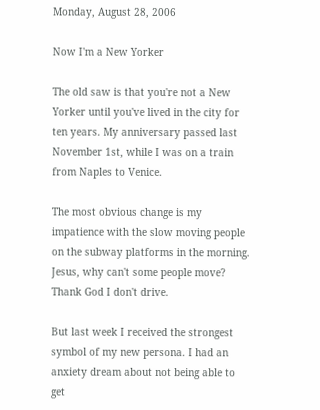Monday, August 28, 2006

Now I'm a New Yorker

The old saw is that you're not a New Yorker until you've lived in the city for ten years. My anniversary passed last November 1st, while I was on a train from Naples to Venice.

The most obvious change is my impatience with the slow moving people on the subway platforms in the morning. Jesus, why can't some people move? Thank God I don't drive.

But last week I received the strongest symbol of my new persona. I had an anxiety dream about not being able to get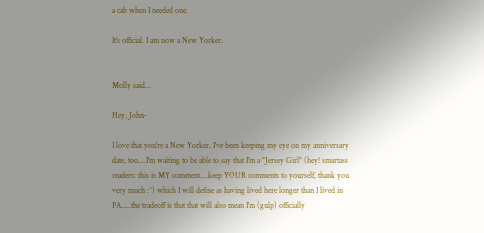a cab when I needed one.

It's official. I am now a New Yorker.


Molly said...

Hey, John-

I love that you're a New Yorker. I've been keeping my eye on my anniversary date, too....I'm waiting to be able to say that I'm a "Jersey Girl" (hey! smartass readers: this is MY comment....keep YOUR comments to yourself, thank you very much :^) which I will define as having lived here longer than I lived in PA.....the tradeoff is that that will also mean I'm (gulp) officially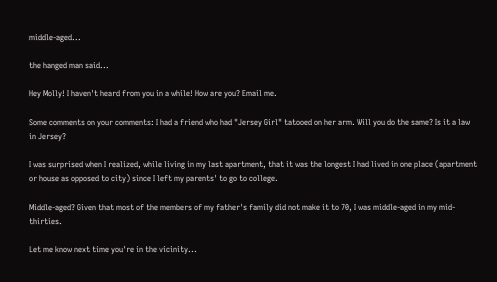middle-aged...

the hanged man said...

Hey Molly! I haven't heard from you in a while! How are you? Email me.

Some comments on your comments: I had a friend who had "Jersey Girl" tatooed on her arm. Will you do the same? Is it a law in Jersey?

I was surprised when I realized, while living in my last apartment, that it was the longest I had lived in one place (apartment or house as opposed to city) since I left my parents' to go to college.

Middle-aged? Given that most of the members of my father's family did not make it to 70, I was middle-aged in my mid-thirties.

Let me know next time you're in the vicinity...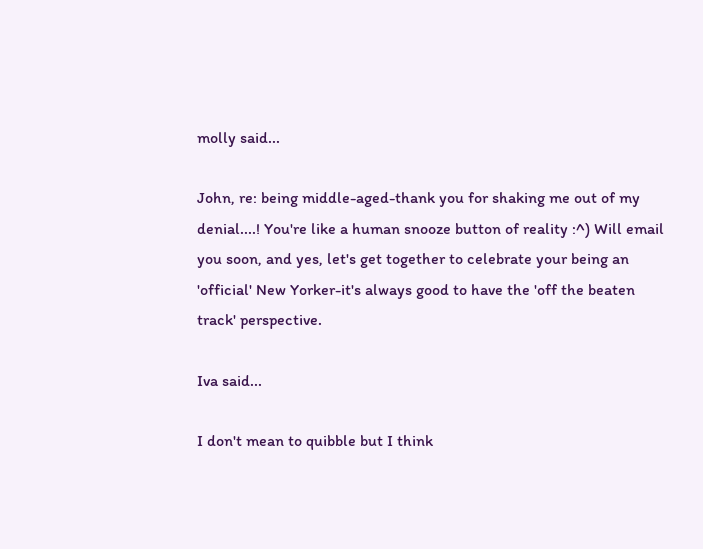molly said...

John, re: being middle-aged-thank you for shaking me out of my denial....! You're like a human snooze button of reality :^) Will email you soon, and yes, let's get together to celebrate your being an 'official' New Yorker-it's always good to have the 'off the beaten track' perspective.

Iva said...

I don't mean to quibble but I think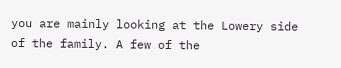you are mainly looking at the Lowery side of the family. A few of the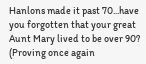Hanlons made it past 70...have you forgotten that your great Aunt Mary lived to be over 90? (Proving once again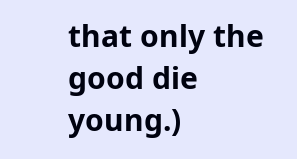that only the good die young.)